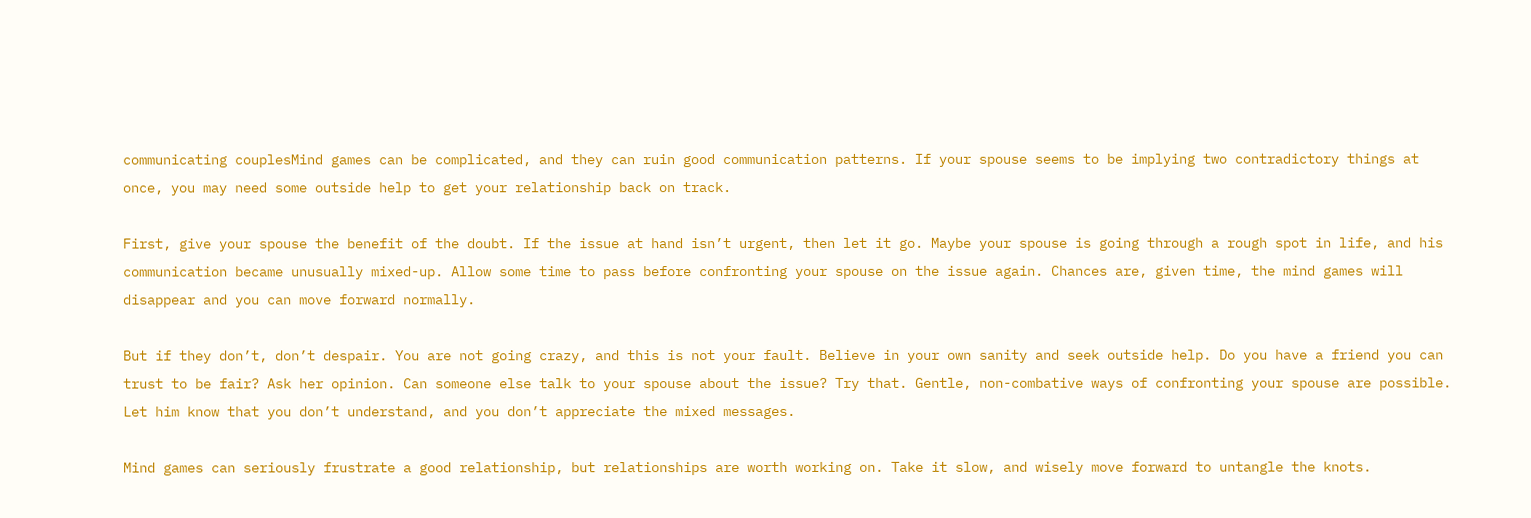communicating couplesMind games can be complicated, and they can ruin good communication patterns. If your spouse seems to be implying two contradictory things at once, you may need some outside help to get your relationship back on track.

First, give your spouse the benefit of the doubt. If the issue at hand isn’t urgent, then let it go. Maybe your spouse is going through a rough spot in life, and his communication became unusually mixed-up. Allow some time to pass before confronting your spouse on the issue again. Chances are, given time, the mind games will disappear and you can move forward normally.

But if they don’t, don’t despair. You are not going crazy, and this is not your fault. Believe in your own sanity and seek outside help. Do you have a friend you can trust to be fair? Ask her opinion. Can someone else talk to your spouse about the issue? Try that. Gentle, non-combative ways of confronting your spouse are possible. Let him know that you don’t understand, and you don’t appreciate the mixed messages.

Mind games can seriously frustrate a good relationship, but relationships are worth working on. Take it slow, and wisely move forward to untangle the knots.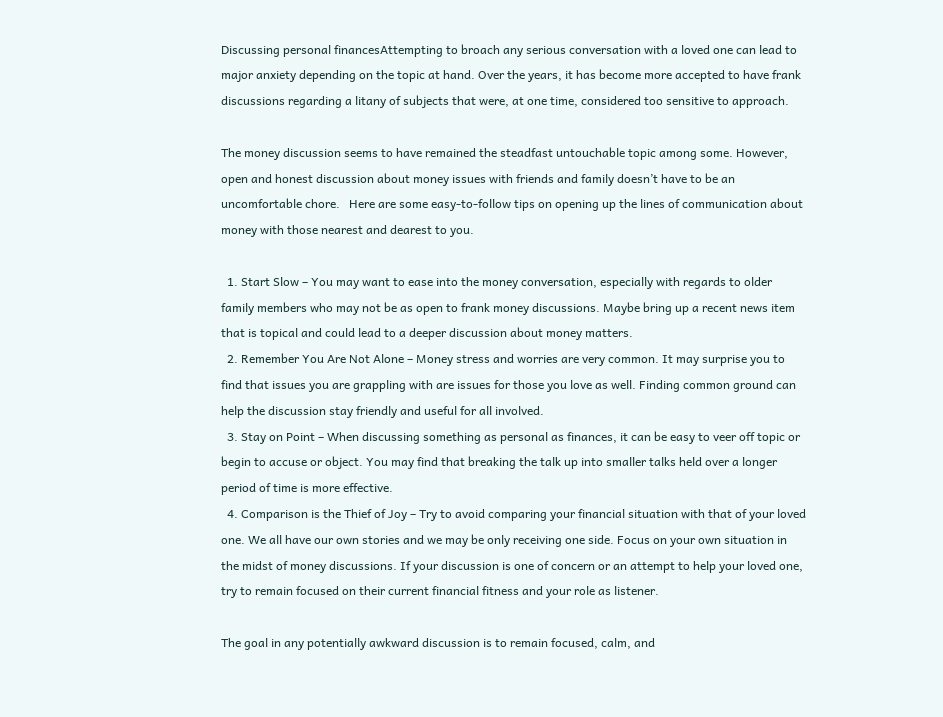Discussing personal financesAttempting to broach any serious conversation with a loved one can lead to major anxiety depending on the topic at hand. Over the years, it has become more accepted to have frank discussions regarding a litany of subjects that were, at one time, considered too sensitive to approach.

The money discussion seems to have remained the steadfast untouchable topic among some. However, open and honest discussion about money issues with friends and family doesn’t have to be an uncomfortable chore.   Here are some easy-to-follow tips on opening up the lines of communication about money with those nearest and dearest to you.

  1. Start Slow – You may want to ease into the money conversation, especially with regards to older family members who may not be as open to frank money discussions. Maybe bring up a recent news item that is topical and could lead to a deeper discussion about money matters.
  2. Remember You Are Not Alone – Money stress and worries are very common. It may surprise you to find that issues you are grappling with are issues for those you love as well. Finding common ground can help the discussion stay friendly and useful for all involved.
  3. Stay on Point – When discussing something as personal as finances, it can be easy to veer off topic or begin to accuse or object. You may find that breaking the talk up into smaller talks held over a longer period of time is more effective.
  4. Comparison is the Thief of Joy – Try to avoid comparing your financial situation with that of your loved one. We all have our own stories and we may be only receiving one side. Focus on your own situation in the midst of money discussions. If your discussion is one of concern or an attempt to help your loved one, try to remain focused on their current financial fitness and your role as listener.

The goal in any potentially awkward discussion is to remain focused, calm, and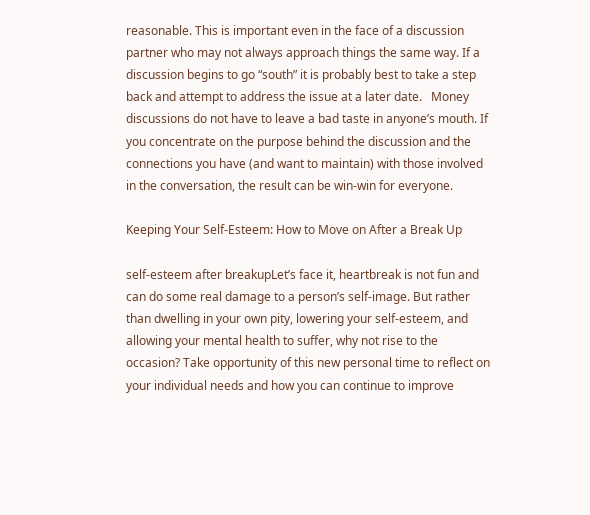reasonable. This is important even in the face of a discussion partner who may not always approach things the same way. If a discussion begins to go “south” it is probably best to take a step back and attempt to address the issue at a later date.   Money discussions do not have to leave a bad taste in anyone’s mouth. If you concentrate on the purpose behind the discussion and the connections you have (and want to maintain) with those involved in the conversation, the result can be win-win for everyone.

Keeping Your Self-Esteem: How to Move on After a Break Up

self-esteem after breakupLet’s face it, heartbreak is not fun and can do some real damage to a person’s self-image. But rather than dwelling in your own pity, lowering your self-esteem, and allowing your mental health to suffer, why not rise to the occasion? Take opportunity of this new personal time to reflect on your individual needs and how you can continue to improve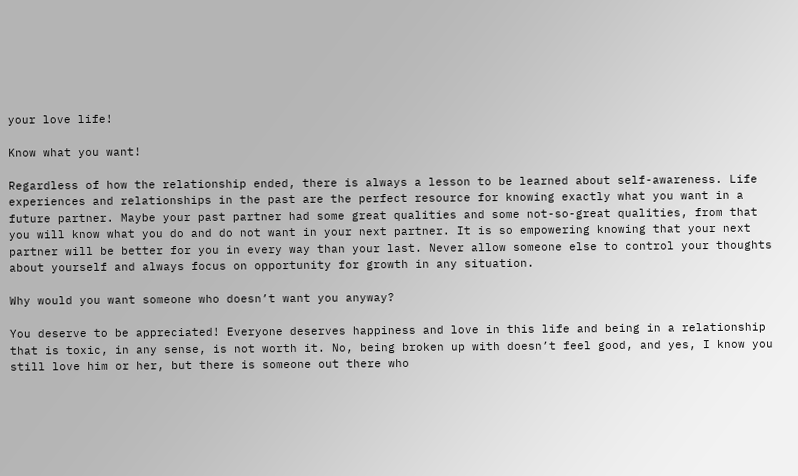your love life!

Know what you want!

Regardless of how the relationship ended, there is always a lesson to be learned about self-awareness. Life experiences and relationships in the past are the perfect resource for knowing exactly what you want in a future partner. Maybe your past partner had some great qualities and some not-so-great qualities, from that you will know what you do and do not want in your next partner. It is so empowering knowing that your next partner will be better for you in every way than your last. Never allow someone else to control your thoughts about yourself and always focus on opportunity for growth in any situation.

Why would you want someone who doesn’t want you anyway?

You deserve to be appreciated! Everyone deserves happiness and love in this life and being in a relationship that is toxic, in any sense, is not worth it. No, being broken up with doesn’t feel good, and yes, I know you still love him or her, but there is someone out there who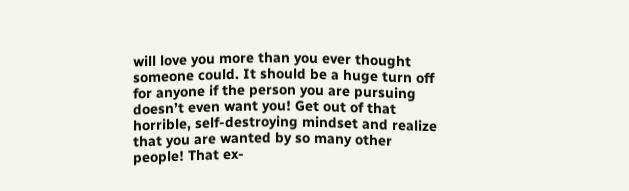will love you more than you ever thought someone could. It should be a huge turn off for anyone if the person you are pursuing doesn’t even want you! Get out of that horrible, self-destroying mindset and realize that you are wanted by so many other people! That ex-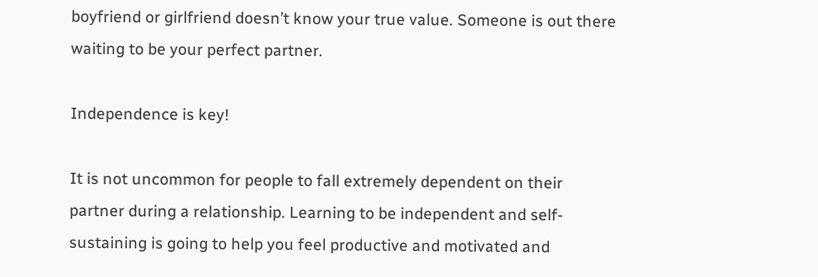boyfriend or girlfriend doesn’t know your true value. Someone is out there waiting to be your perfect partner.

Independence is key!

It is not uncommon for people to fall extremely dependent on their partner during a relationship. Learning to be independent and self-sustaining is going to help you feel productive and motivated and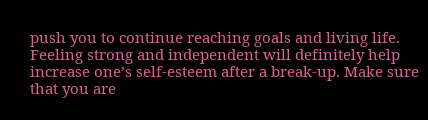push you to continue reaching goals and living life. Feeling strong and independent will definitely help increase one’s self-esteem after a break-up. Make sure that you are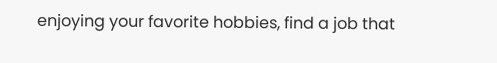enjoying your favorite hobbies, find a job that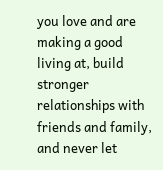you love and are making a good living at, build stronger relationships with friends and family, and never let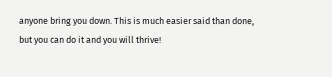anyone bring you down. This is much easier said than done, but you can do it and you will thrive!